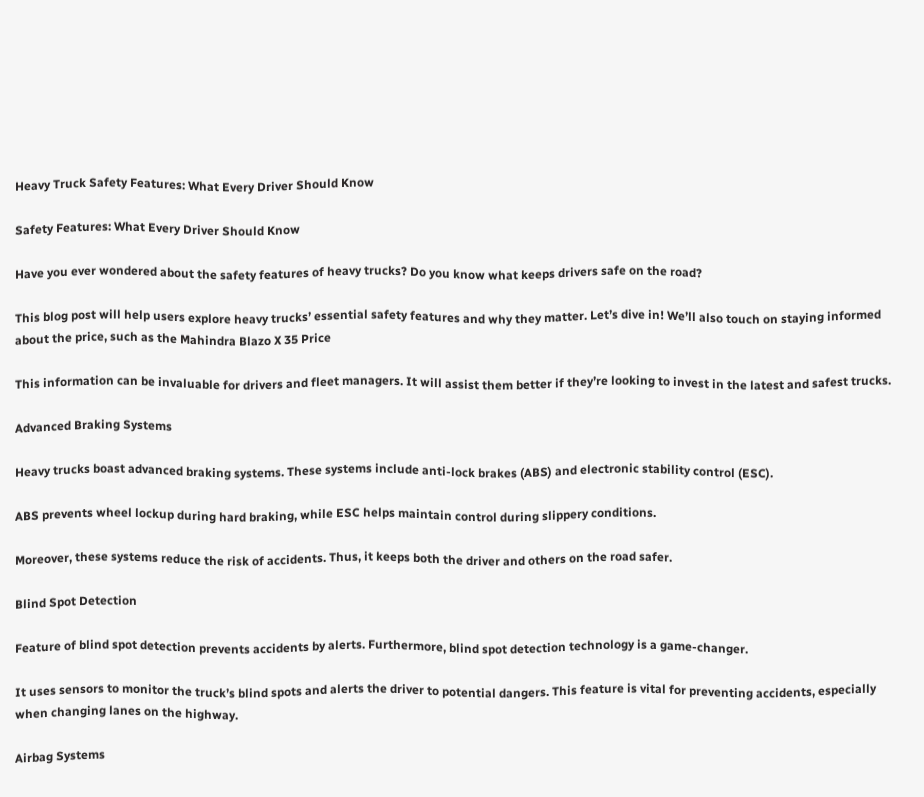Heavy Truck Safety Features: What Every Driver Should Know

Safety Features: What Every Driver Should Know

Have you ever wondered about the safety features of heavy trucks? Do you know what keeps drivers safe on the road?

This blog post will help users explore heavy trucks’ essential safety features and why they matter. Let’s dive in! We’ll also touch on staying informed about the price, such as the Mahindra Blazo X 35 Price

This information can be invaluable for drivers and fleet managers. It will assist them better if they’re looking to invest in the latest and safest trucks.

Advanced Braking Systems

Heavy trucks boast advanced braking systems. These systems include anti-lock brakes (ABS) and electronic stability control (ESC).

ABS prevents wheel lockup during hard braking, while ESC helps maintain control during slippery conditions.

Moreover, these systems reduce the risk of accidents. Thus, it keeps both the driver and others on the road safer.

Blind Spot Detection

Feature of blind spot detection prevents accidents by alerts. Furthermore, blind spot detection technology is a game-changer.

It uses sensors to monitor the truck’s blind spots and alerts the driver to potential dangers. This feature is vital for preventing accidents, especially when changing lanes on the highway.

Airbag Systems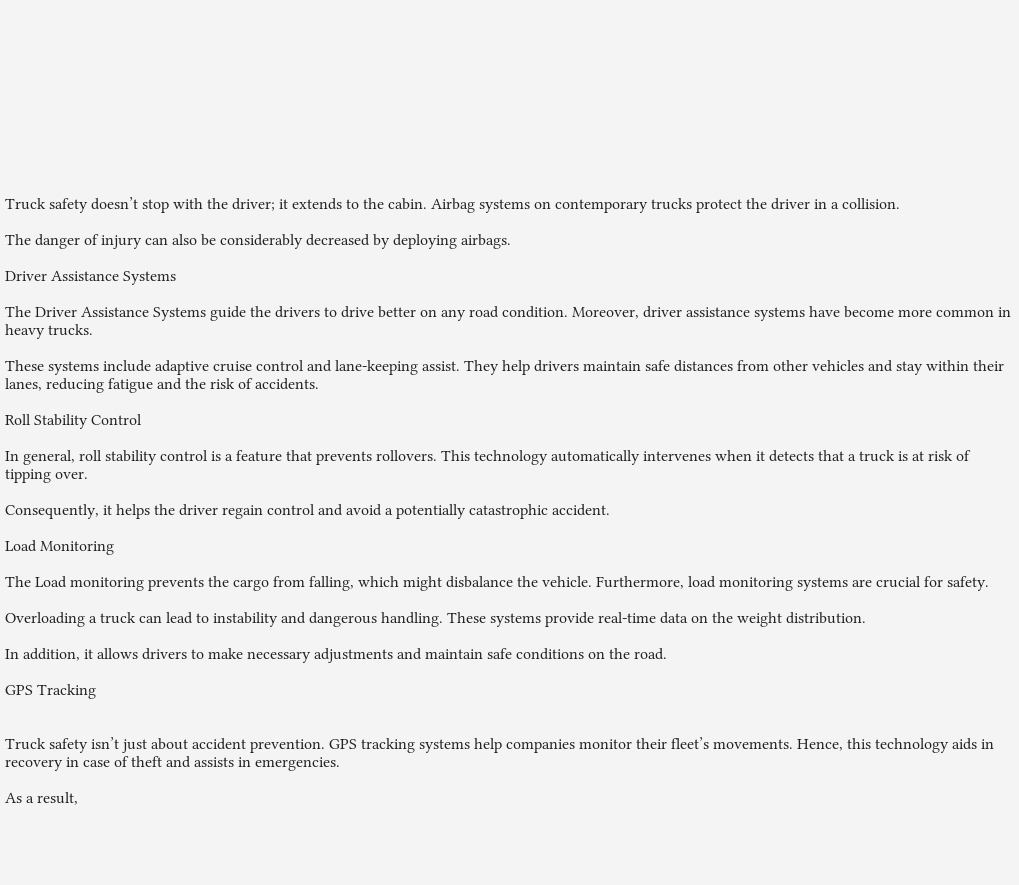Truck safety doesn’t stop with the driver; it extends to the cabin. Airbag systems on contemporary trucks protect the driver in a collision.

The danger of injury can also be considerably decreased by deploying airbags.

Driver Assistance Systems

The Driver Assistance Systems guide the drivers to drive better on any road condition. Moreover, driver assistance systems have become more common in heavy trucks.

These systems include adaptive cruise control and lane-keeping assist. They help drivers maintain safe distances from other vehicles and stay within their lanes, reducing fatigue and the risk of accidents.

Roll Stability Control

In general, roll stability control is a feature that prevents rollovers. This technology automatically intervenes when it detects that a truck is at risk of tipping over.

Consequently, it helps the driver regain control and avoid a potentially catastrophic accident.

Load Monitoring

The Load monitoring prevents the cargo from falling, which might disbalance the vehicle. Furthermore, load monitoring systems are crucial for safety.

Overloading a truck can lead to instability and dangerous handling. These systems provide real-time data on the weight distribution.

In addition, it allows drivers to make necessary adjustments and maintain safe conditions on the road.

GPS Tracking


Truck safety isn’t just about accident prevention. GPS tracking systems help companies monitor their fleet’s movements. Hence, this technology aids in recovery in case of theft and assists in emergencies.

As a result,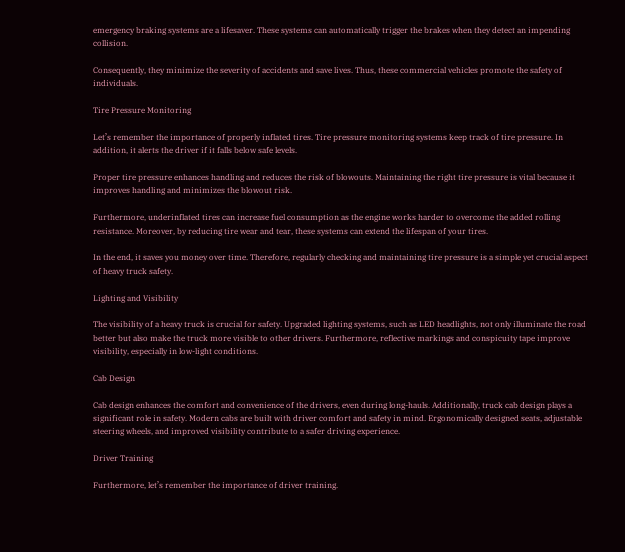emergency braking systems are a lifesaver. These systems can automatically trigger the brakes when they detect an impending collision.

Consequently, they minimize the severity of accidents and save lives. Thus, these commercial vehicles promote the safety of individuals.

Tire Pressure Monitoring

Let’s remember the importance of properly inflated tires. Tire pressure monitoring systems keep track of tire pressure. In addition, it alerts the driver if it falls below safe levels.

Proper tire pressure enhances handling and reduces the risk of blowouts. Maintaining the right tire pressure is vital because it improves handling and minimizes the blowout risk.

Furthermore, underinflated tires can increase fuel consumption as the engine works harder to overcome the added rolling resistance. Moreover, by reducing tire wear and tear, these systems can extend the lifespan of your tires.

In the end, it saves you money over time. Therefore, regularly checking and maintaining tire pressure is a simple yet crucial aspect of heavy truck safety.

Lighting and Visibility

The visibility of a heavy truck is crucial for safety. Upgraded lighting systems, such as LED headlights, not only illuminate the road better but also make the truck more visible to other drivers. Furthermore, reflective markings and conspicuity tape improve visibility, especially in low-light conditions.

Cab Design

Cab design enhances the comfort and convenience of the drivers, even during long-hauls. Additionally, truck cab design plays a significant role in safety. Modern cabs are built with driver comfort and safety in mind. Ergonomically designed seats, adjustable steering wheels, and improved visibility contribute to a safer driving experience.

Driver Training

Furthermore, let’s remember the importance of driver training.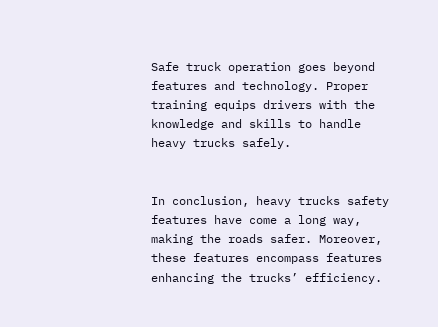Safe truck operation goes beyond features and technology. Proper training equips drivers with the knowledge and skills to handle heavy trucks safely.


In conclusion, heavy trucks safety features have come a long way, making the roads safer. Moreover, these features encompass features enhancing the trucks’ efficiency.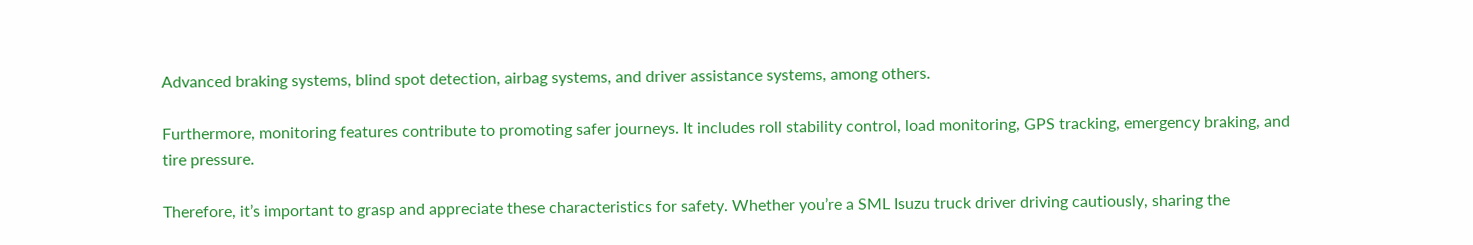Advanced braking systems, blind spot detection, airbag systems, and driver assistance systems, among others.

Furthermore, monitoring features contribute to promoting safer journeys. It includes roll stability control, load monitoring, GPS tracking, emergency braking, and tire pressure.

Therefore, it’s important to grasp and appreciate these characteristics for safety. Whether you’re a SML Isuzu truck driver driving cautiously, sharing the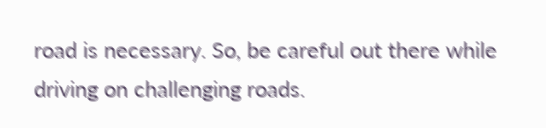road is necessary. So, be careful out there while driving on challenging roads.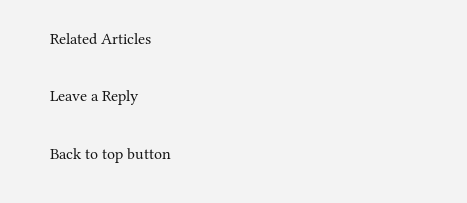Related Articles

Leave a Reply

Back to top button